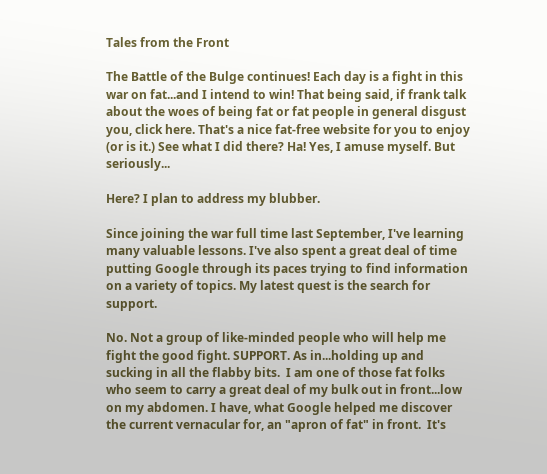Tales from the Front

The Battle of the Bulge continues! Each day is a fight in this war on fat...and I intend to win! That being said, if frank talk about the woes of being fat or fat people in general disgust you, click here. That's a nice fat-free website for you to enjoy (or is it.) See what I did there? Ha! Yes, I amuse myself. But seriously...

Here? I plan to address my blubber.

Since joining the war full time last September, I've learning many valuable lessons. I've also spent a great deal of time putting Google through its paces trying to find information on a variety of topics. My latest quest is the search for support.

No. Not a group of like-minded people who will help me fight the good fight. SUPPORT. As in...holding up and sucking in all the flabby bits.  I am one of those fat folks who seem to carry a great deal of my bulk out in front...low on my abdomen. I have, what Google helped me discover the current vernacular for, an "apron of fat" in front.  It's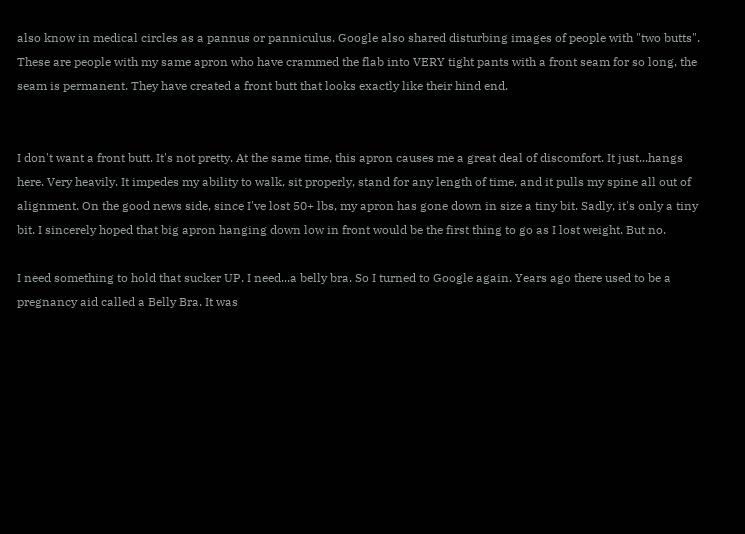also know in medical circles as a pannus or panniculus. Google also shared disturbing images of people with "two butts". These are people with my same apron who have crammed the flab into VERY tight pants with a front seam for so long, the seam is permanent. They have created a front butt that looks exactly like their hind end.


I don't want a front butt. It's not pretty. At the same time, this apron causes me a great deal of discomfort. It just...hangs here. Very heavily. It impedes my ability to walk, sit properly, stand for any length of time, and it pulls my spine all out of alignment. On the good news side, since I've lost 50+ lbs, my apron has gone down in size a tiny bit. Sadly, it's only a tiny bit. I sincerely hoped that big apron hanging down low in front would be the first thing to go as I lost weight. But no.

I need something to hold that sucker UP. I need...a belly bra. So I turned to Google again. Years ago there used to be a pregnancy aid called a Belly Bra. It was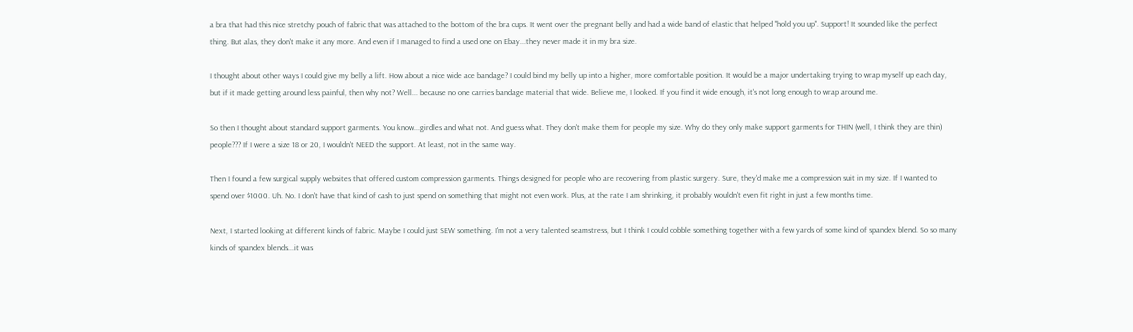a bra that had this nice stretchy pouch of fabric that was attached to the bottom of the bra cups. It went over the pregnant belly and had a wide band of elastic that helped "hold you up". Support! It sounded like the perfect thing. But alas, they don't make it any more. And even if I managed to find a used one on Ebay...they never made it in my bra size.

I thought about other ways I could give my belly a lift. How about a nice wide ace bandage? I could bind my belly up into a higher, more comfortable position. It would be a major undertaking trying to wrap myself up each day, but if it made getting around less painful, then why not? Well... because no one carries bandage material that wide. Believe me, I looked. If you find it wide enough, it's not long enough to wrap around me.

So then I thought about standard support garments. You know...girdles and what not. And guess what. They don't make them for people my size. Why do they only make support garments for THIN (well, I think they are thin) people??? If I were a size 18 or 20, I wouldn't NEED the support. At least, not in the same way.

Then I found a few surgical supply websites that offered custom compression garments. Things designed for people who are recovering from plastic surgery. Sure, they'd make me a compression suit in my size. If I wanted to spend over $1000. Uh. No. I don't have that kind of cash to just spend on something that might not even work. Plus, at the rate I am shrinking, it probably wouldn't even fit right in just a few months time.

Next, I started looking at different kinds of fabric. Maybe I could just SEW something. I'm not a very talented seamstress, but I think I could cobble something together with a few yards of some kind of spandex blend. So so many kinds of spandex blends...it was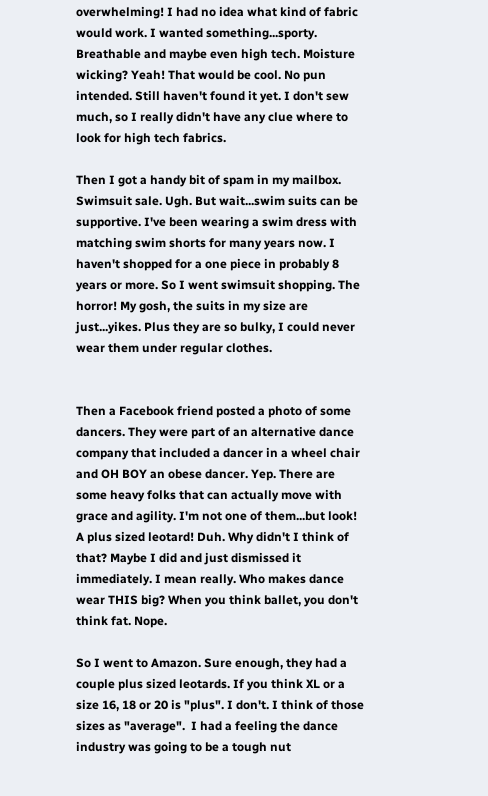overwhelming! I had no idea what kind of fabric would work. I wanted something...sporty. Breathable and maybe even high tech. Moisture wicking? Yeah! That would be cool. No pun intended. Still haven't found it yet. I don't sew much, so I really didn't have any clue where to look for high tech fabrics.

Then I got a handy bit of spam in my mailbox. Swimsuit sale. Ugh. But wait...swim suits can be supportive. I've been wearing a swim dress with matching swim shorts for many years now. I haven't shopped for a one piece in probably 8 years or more. So I went swimsuit shopping. The horror! My gosh, the suits in my size are just...yikes. Plus they are so bulky, I could never wear them under regular clothes.


Then a Facebook friend posted a photo of some dancers. They were part of an alternative dance company that included a dancer in a wheel chair and OH BOY an obese dancer. Yep. There are some heavy folks that can actually move with grace and agility. I'm not one of them...but look! A plus sized leotard! Duh. Why didn't I think of that? Maybe I did and just dismissed it immediately. I mean really. Who makes dance wear THIS big? When you think ballet, you don't think fat. Nope.

So I went to Amazon. Sure enough, they had a couple plus sized leotards. If you think XL or a size 16, 18 or 20 is "plus". I don't. I think of those sizes as "average".  I had a feeling the dance industry was going to be a tough nut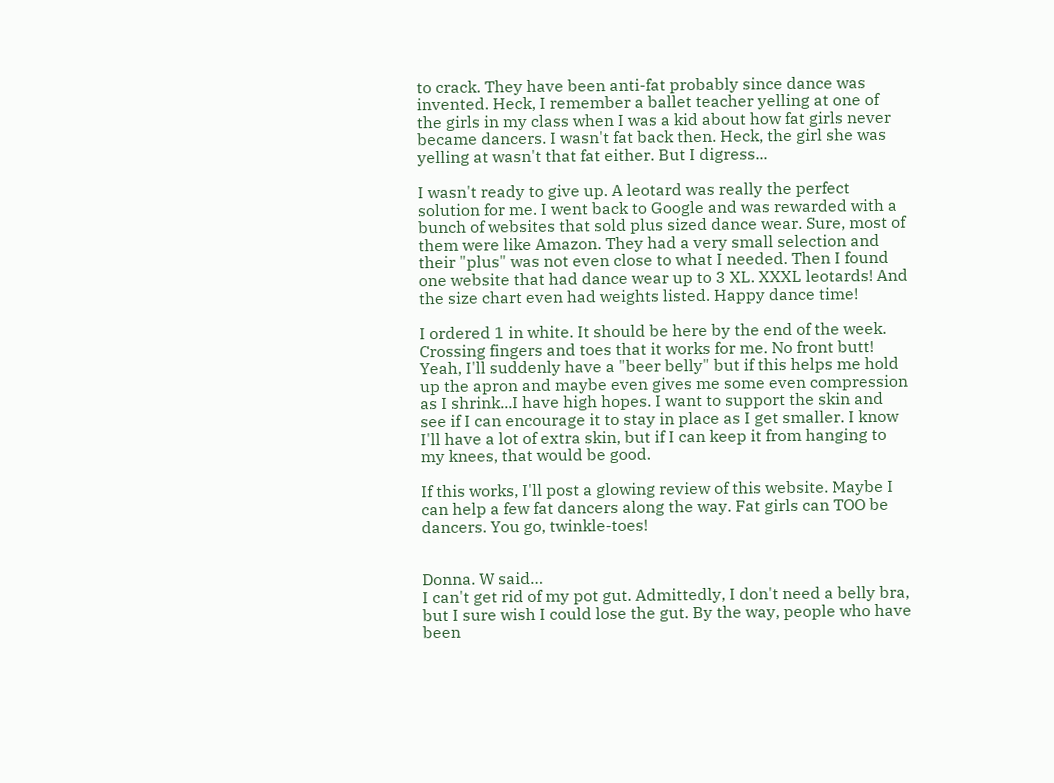to crack. They have been anti-fat probably since dance was invented. Heck, I remember a ballet teacher yelling at one of the girls in my class when I was a kid about how fat girls never became dancers. I wasn't fat back then. Heck, the girl she was yelling at wasn't that fat either. But I digress...

I wasn't ready to give up. A leotard was really the perfect solution for me. I went back to Google and was rewarded with a bunch of websites that sold plus sized dance wear. Sure, most of them were like Amazon. They had a very small selection and their "plus" was not even close to what I needed. Then I found one website that had dance wear up to 3 XL. XXXL leotards! And the size chart even had weights listed. Happy dance time!

I ordered 1 in white. It should be here by the end of the week. Crossing fingers and toes that it works for me. No front butt! Yeah, I'll suddenly have a "beer belly" but if this helps me hold up the apron and maybe even gives me some even compression as I shrink...I have high hopes. I want to support the skin and see if I can encourage it to stay in place as I get smaller. I know I'll have a lot of extra skin, but if I can keep it from hanging to my knees, that would be good.

If this works, I'll post a glowing review of this website. Maybe I can help a few fat dancers along the way. Fat girls can TOO be dancers. You go, twinkle-toes!


Donna. W said…
I can't get rid of my pot gut. Admittedly, I don't need a belly bra, but I sure wish I could lose the gut. By the way, people who have been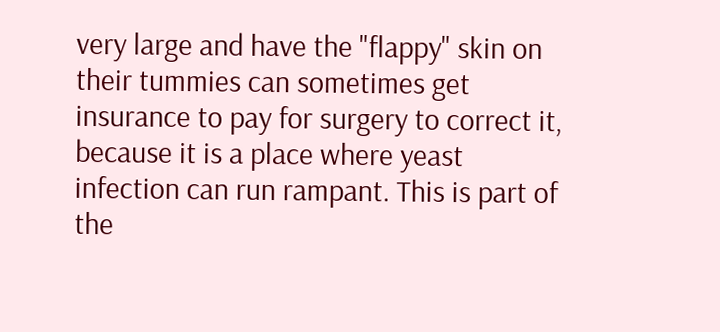very large and have the "flappy" skin on their tummies can sometimes get insurance to pay for surgery to correct it, because it is a place where yeast infection can run rampant. This is part of the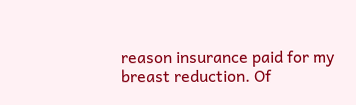reason insurance paid for my breast reduction. Of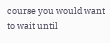course you would want to wait until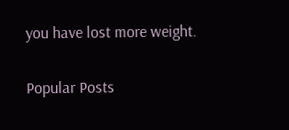you have lost more weight.

Popular Posts